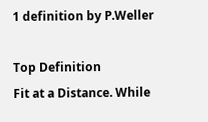1 definition by P.Weller

Top Definition
Fit at a Distance. While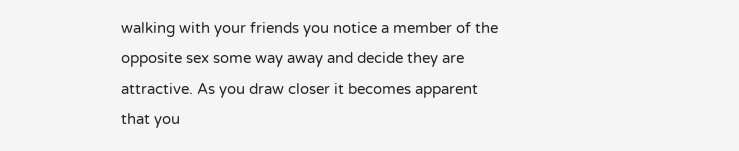walking with your friends you notice a member of the opposite sex some way away and decide they are attractive. As you draw closer it becomes apparent that you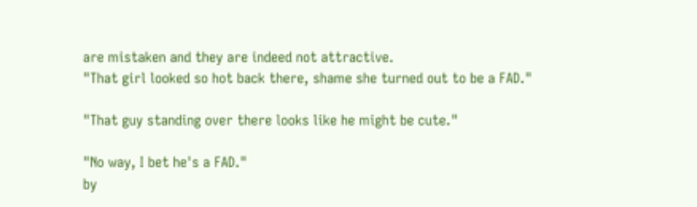are mistaken and they are indeed not attractive.
"That girl looked so hot back there, shame she turned out to be a FAD."

"That guy standing over there looks like he might be cute."

"No way, I bet he's a FAD."
by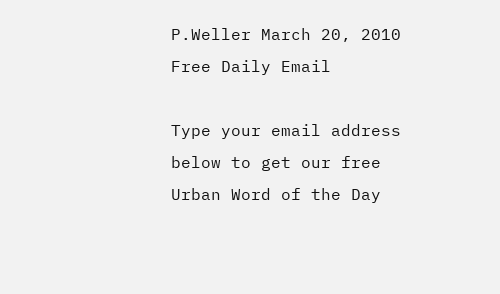P.Weller March 20, 2010
Free Daily Email

Type your email address below to get our free Urban Word of the Day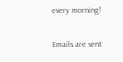every morning!

Emails are sent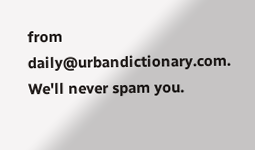from daily@urbandictionary.com. We'll never spam you.